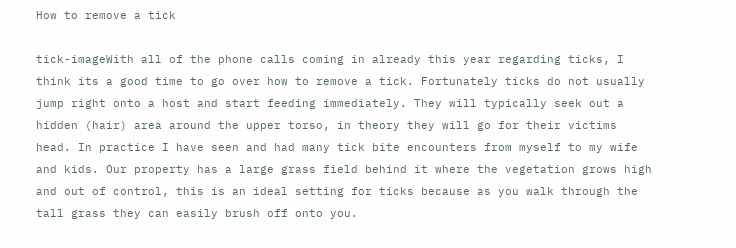How to remove a tick

tick-imageWith all of the phone calls coming in already this year regarding ticks, I think its a good time to go over how to remove a tick. Fortunately ticks do not usually jump right onto a host and start feeding immediately. They will typically seek out a hidden (hair) area around the upper torso, in theory they will go for their victims head. In practice I have seen and had many tick bite encounters from myself to my wife and kids. Our property has a large grass field behind it where the vegetation grows high and out of control, this is an ideal setting for ticks because as you walk through the tall grass they can easily brush off onto you.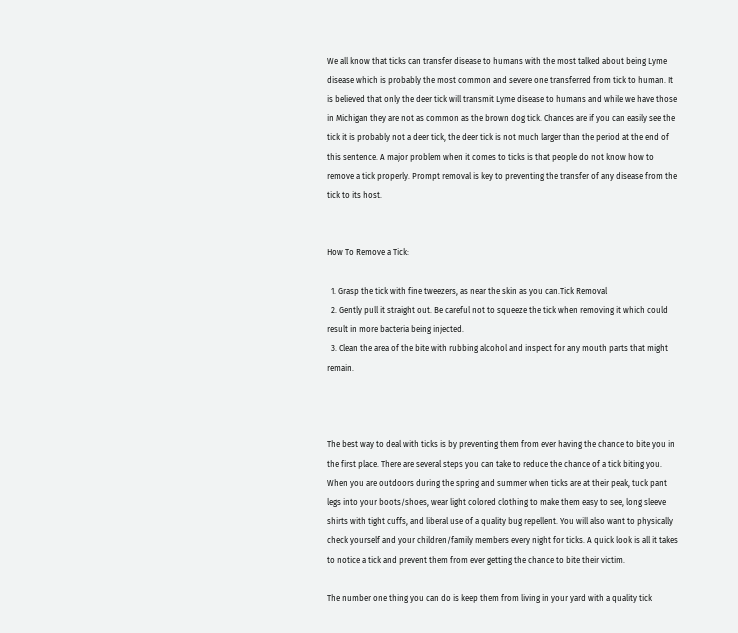We all know that ticks can transfer disease to humans with the most talked about being Lyme disease which is probably the most common and severe one transferred from tick to human. It is believed that only the deer tick will transmit Lyme disease to humans and while we have those in Michigan they are not as common as the brown dog tick. Chances are if you can easily see the tick it is probably not a deer tick, the deer tick is not much larger than the period at the end of this sentence. A major problem when it comes to ticks is that people do not know how to remove a tick properly. Prompt removal is key to preventing the transfer of any disease from the tick to its host.


How To Remove a Tick:

  1. Grasp the tick with fine tweezers, as near the skin as you can.Tick Removal
  2. Gently pull it straight out. Be careful not to squeeze the tick when removing it which could result in more bacteria being injected.
  3. Clean the area of the bite with rubbing alcohol and inspect for any mouth parts that might remain.



The best way to deal with ticks is by preventing them from ever having the chance to bite you in the first place. There are several steps you can take to reduce the chance of a tick biting you. When you are outdoors during the spring and summer when ticks are at their peak, tuck pant legs into your boots/shoes, wear light colored clothing to make them easy to see, long sleeve shirts with tight cuffs, and liberal use of a quality bug repellent. You will also want to physically check yourself and your children/family members every night for ticks. A quick look is all it takes to notice a tick and prevent them from ever getting the chance to bite their victim.

The number one thing you can do is keep them from living in your yard with a quality tick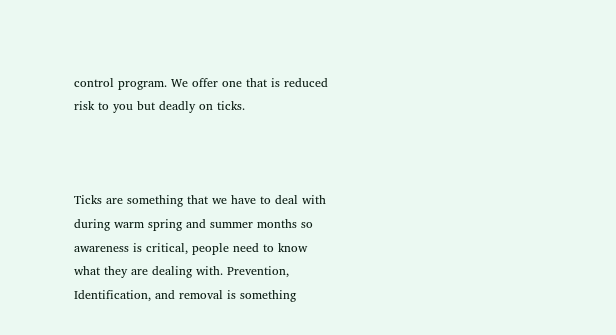control program. We offer one that is reduced risk to you but deadly on ticks.



Ticks are something that we have to deal with during warm spring and summer months so awareness is critical, people need to know what they are dealing with. Prevention, Identification, and removal is something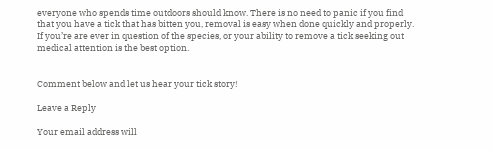everyone who spends time outdoors should know. There is no need to panic if you find that you have a tick that has bitten you, removal is easy when done quickly and properly. If you’re are ever in question of the species, or your ability to remove a tick seeking out medical attention is the best option.


Comment below and let us hear your tick story!

Leave a Reply

Your email address will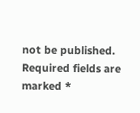not be published. Required fields are marked *